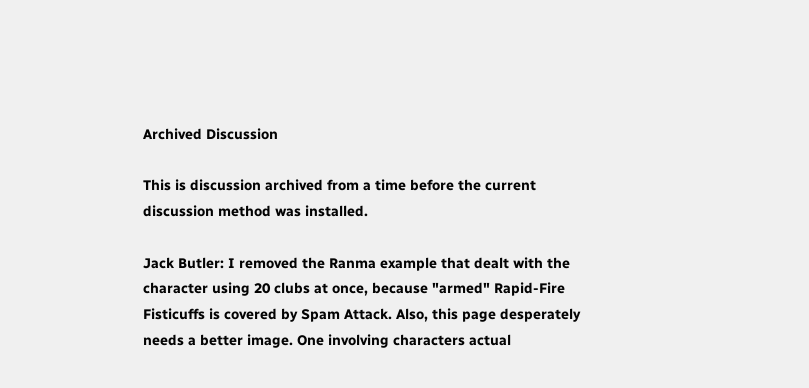Archived Discussion

This is discussion archived from a time before the current discussion method was installed.

Jack Butler: I removed the Ranma example that dealt with the character using 20 clubs at once, because "armed" Rapid-Fire Fisticuffs is covered by Spam Attack. Also, this page desperately needs a better image. One involving characters actual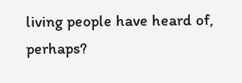living people have heard of, perhaps?